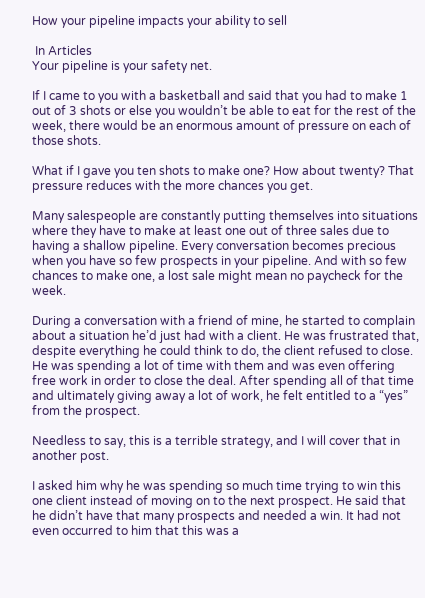How your pipeline impacts your ability to sell

 In Articles
Your pipeline is your safety net.

If I came to you with a basketball and said that you had to make 1 out of 3 shots or else you wouldn’t be able to eat for the rest of the week, there would be an enormous amount of pressure on each of those shots.

What if I gave you ten shots to make one? How about twenty? That pressure reduces with the more chances you get.

Many salespeople are constantly putting themselves into situations where they have to make at least one out of three sales due to having a shallow pipeline. Every conversation becomes precious when you have so few prospects in your pipeline. And with so few chances to make one, a lost sale might mean no paycheck for the week.

During a conversation with a friend of mine, he started to complain about a situation he’d just had with a client. He was frustrated that, despite everything he could think to do, the client refused to close. He was spending a lot of time with them and was even offering free work in order to close the deal. After spending all of that time and ultimately giving away a lot of work, he felt entitled to a “yes” from the prospect.

Needless to say, this is a terrible strategy, and I will cover that in another post.

I asked him why he was spending so much time trying to win this one client instead of moving on to the next prospect. He said that he didn’t have that many prospects and needed a win. It had not even occurred to him that this was a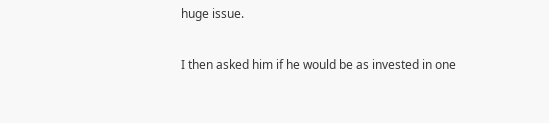huge issue.

I then asked him if he would be as invested in one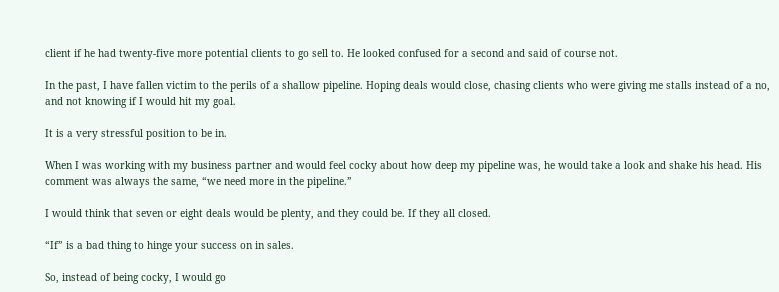client if he had twenty-five more potential clients to go sell to. He looked confused for a second and said of course not.

In the past, I have fallen victim to the perils of a shallow pipeline. Hoping deals would close, chasing clients who were giving me stalls instead of a no, and not knowing if I would hit my goal.

It is a very stressful position to be in.

When I was working with my business partner and would feel cocky about how deep my pipeline was, he would take a look and shake his head. His comment was always the same, “we need more in the pipeline.”

I would think that seven or eight deals would be plenty, and they could be. If they all closed.

“If” is a bad thing to hinge your success on in sales.

So, instead of being cocky, I would go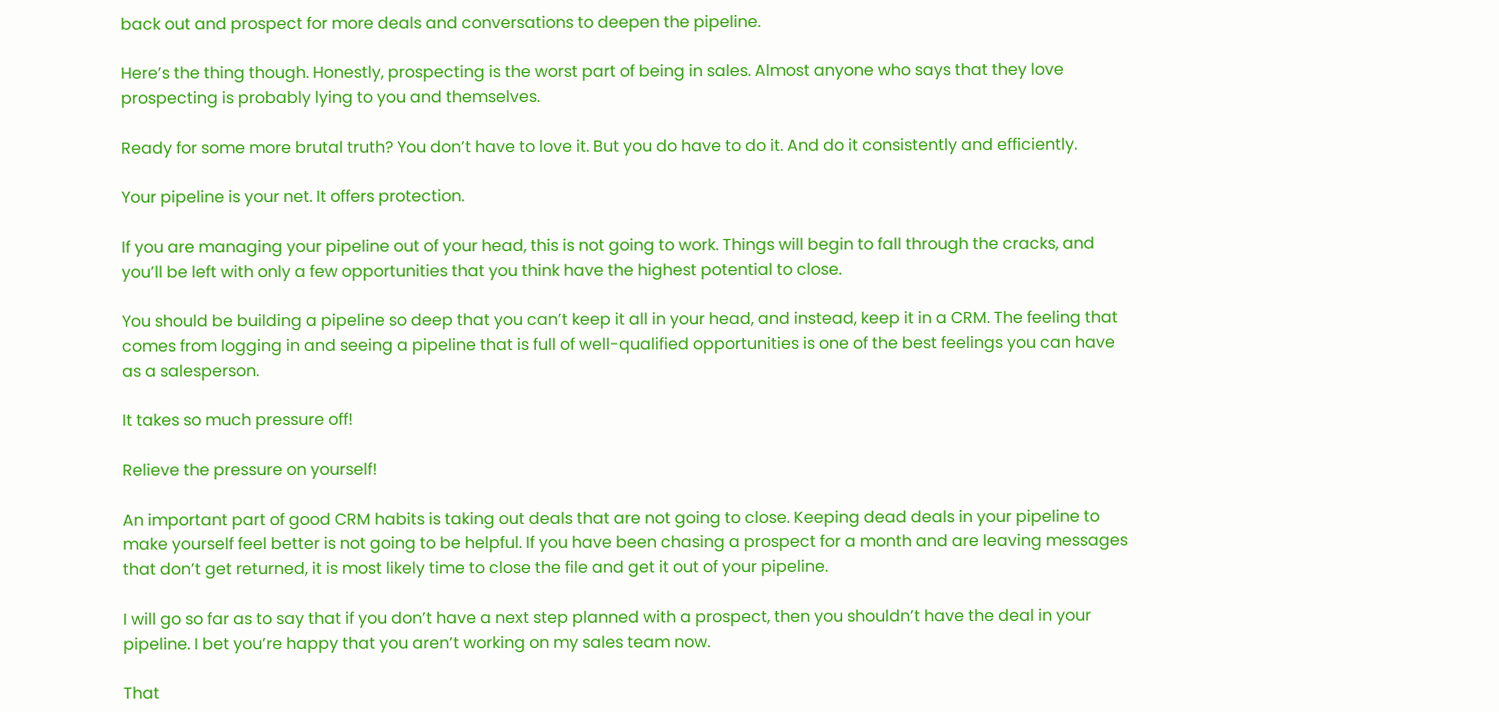back out and prospect for more deals and conversations to deepen the pipeline.

Here’s the thing though. Honestly, prospecting is the worst part of being in sales. Almost anyone who says that they love prospecting is probably lying to you and themselves.

Ready for some more brutal truth? You don’t have to love it. But you do have to do it. And do it consistently and efficiently.

Your pipeline is your net. It offers protection.

If you are managing your pipeline out of your head, this is not going to work. Things will begin to fall through the cracks, and you’ll be left with only a few opportunities that you think have the highest potential to close.

You should be building a pipeline so deep that you can’t keep it all in your head, and instead, keep it in a CRM. The feeling that comes from logging in and seeing a pipeline that is full of well-qualified opportunities is one of the best feelings you can have as a salesperson.

It takes so much pressure off!

Relieve the pressure on yourself!

An important part of good CRM habits is taking out deals that are not going to close. Keeping dead deals in your pipeline to make yourself feel better is not going to be helpful. If you have been chasing a prospect for a month and are leaving messages that don’t get returned, it is most likely time to close the file and get it out of your pipeline.

I will go so far as to say that if you don’t have a next step planned with a prospect, then you shouldn’t have the deal in your pipeline. I bet you’re happy that you aren’t working on my sales team now.

That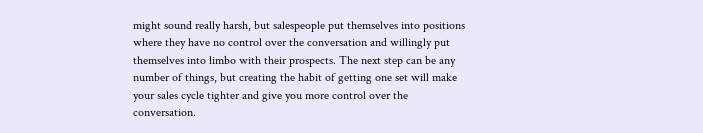might sound really harsh, but salespeople put themselves into positions where they have no control over the conversation and willingly put themselves into limbo with their prospects. The next step can be any number of things, but creating the habit of getting one set will make your sales cycle tighter and give you more control over the conversation.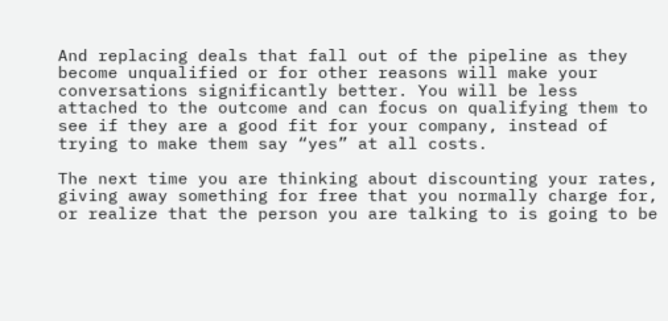And replacing deals that fall out of the pipeline as they become unqualified or for other reasons will make your conversations significantly better. You will be less attached to the outcome and can focus on qualifying them to see if they are a good fit for your company, instead of trying to make them say “yes” at all costs.

The next time you are thinking about discounting your rates, giving away something for free that you normally charge for, or realize that the person you are talking to is going to be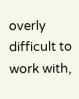overly difficult to work with,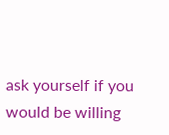ask yourself if you would be willing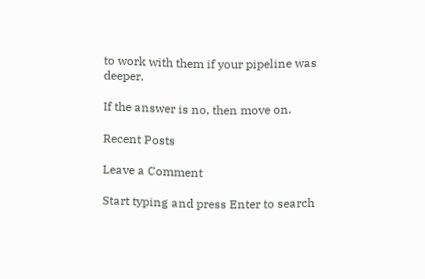to work with them if your pipeline was deeper.

If the answer is no, then move on.

Recent Posts

Leave a Comment

Start typing and press Enter to search